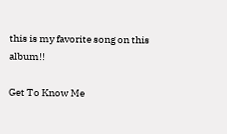this is my favorite song on this album!!

Get To Know Me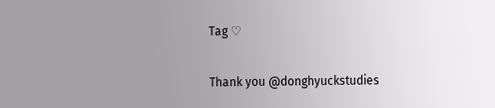Tag ♡

Thank you @donghyuckstudies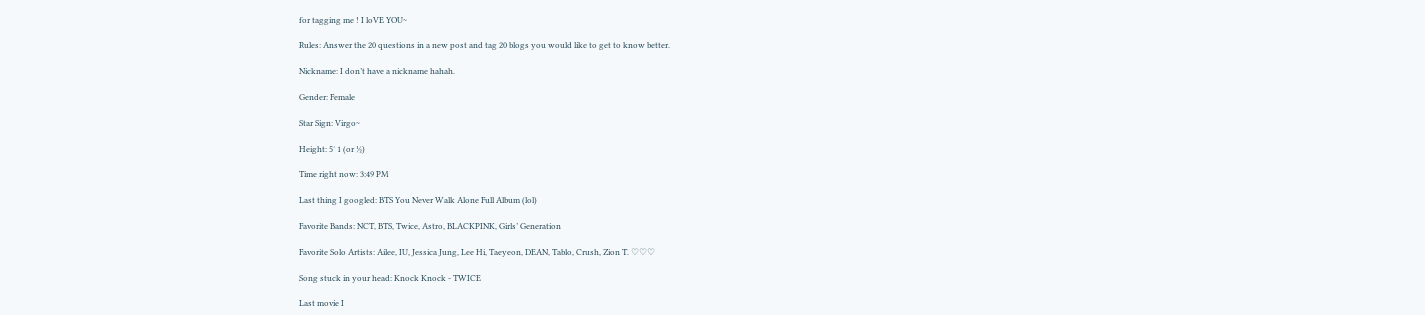for tagging me ! I loVE YOU~

Rules: Answer the 20 questions in a new post and tag 20 blogs you would like to get to know better.

Nickname: I don’t have a nickname hahah.

Gender: Female

Star Sign: Virgo~

Height: 5′ 1 (or ½)

Time right now: 3:49 PM

Last thing I googled: BTS You Never Walk Alone Full Album (lol)

Favorite Bands: NCT, BTS, Twice, Astro, BLACKPINK, Girls’ Generation

Favorite Solo Artists: Ailee, IU, Jessica Jung, Lee Hi, Taeyeon, DEAN, Tablo, Crush, Zion T. ♡♡♡

Song stuck in your head: Knock Knock - TWICE

Last movie I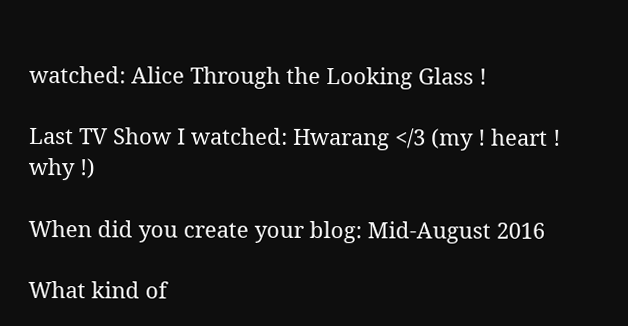watched: Alice Through the Looking Glass !

Last TV Show I watched: Hwarang </3 (my ! heart ! why !)

When did you create your blog: Mid-August 2016

What kind of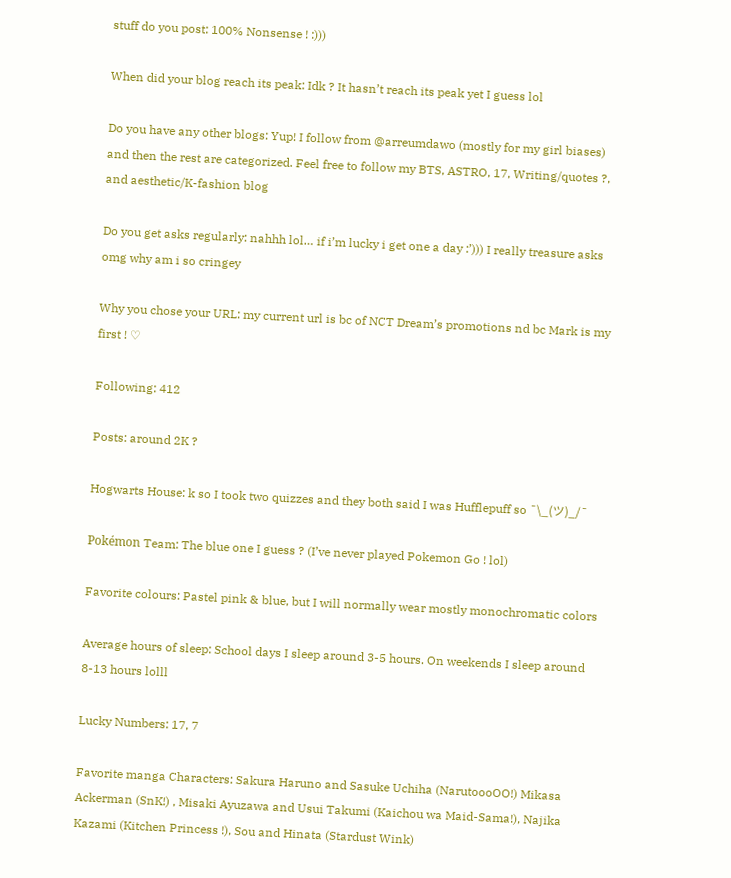stuff do you post: 100% Nonsense ! :)))

When did your blog reach its peak: Idk ? It hasn’t reach its peak yet I guess lol

Do you have any other blogs: Yup! I follow from @arreumdawo (mostly for my girl biases) and then the rest are categorized. Feel free to follow my BTS, ASTRO, 17, Writing/quotes ?, and aesthetic/K-fashion blog

Do you get asks regularly: nahhh lol… if i’m lucky i get one a day :’))) I really treasure asks omg why am i so cringey

Why you chose your URL: my current url is bc of NCT Dream’s promotions nd bc Mark is my first ! ♡

Following: 412

Posts: around 2K ?

Hogwarts House: k so I took two quizzes and they both said I was Hufflepuff so ¯\_(ツ)_/¯

Pokémon Team: The blue one I guess ? (I’ve never played Pokemon Go ! lol)

Favorite colours: Pastel pink & blue, but I will normally wear mostly monochromatic colors

Average hours of sleep: School days I sleep around 3-5 hours. On weekends I sleep around 8-13 hours lolll

Lucky Numbers: 17, 7

Favorite manga Characters: Sakura Haruno and Sasuke Uchiha (NarutoooOO!) Mikasa Ackerman (SnK!) , Misaki Ayuzawa and Usui Takumi (Kaichou wa Maid-Sama!), Najika Kazami (Kitchen Princess !), Sou and Hinata (Stardust Wink)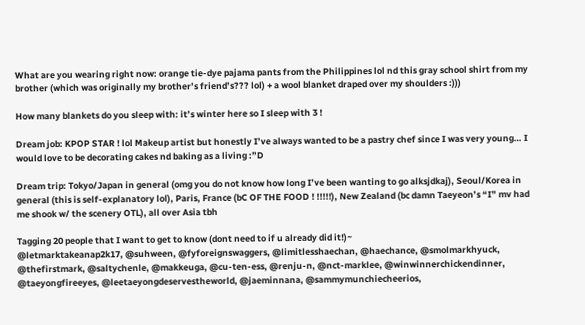What are you wearing right now: orange tie-dye pajama pants from the Philippines lol nd this gray school shirt from my brother (which was originally my brother’s friend’s??? lol) + a wool blanket draped over my shoulders :)))

How many blankets do you sleep with: it’s winter here so I sleep with 3 !

Dream job: KPOP STAR ! lol Makeup artist but honestly I’ve always wanted to be a pastry chef since I was very young… I would love to be decorating cakes nd baking as a living :”D

Dream trip: Tokyo/Japan in general (omg you do not know how long I’ve been wanting to go alksjdkaj), Seoul/Korea in general (this is self-explanatory lol), Paris, France (bC OF THE FOOD ! !!!!!), New Zealand (bc damn Taeyeon’s “I” mv had me shook w/ the scenery OTL), all over Asia tbh

Tagging 20 people that I want to get to know (dont need to if u already did it!)~
@letmarktakeanap2k17, @suhween, @fyforeignswaggers, @limitlesshaechan, @haechance, @smolmarkhyuck, @thefirstmark, @saltychenle, @makkeuga, @cu-ten-ess, @renju-n, @nct-marklee, @winwinnerchickendinner, @taeyongfireeyes, @leetaeyongdeservestheworld, @jaeminnana, @sammymunchiecheerios,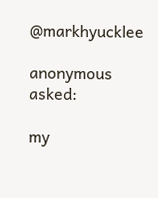@markhyucklee

anonymous asked:

my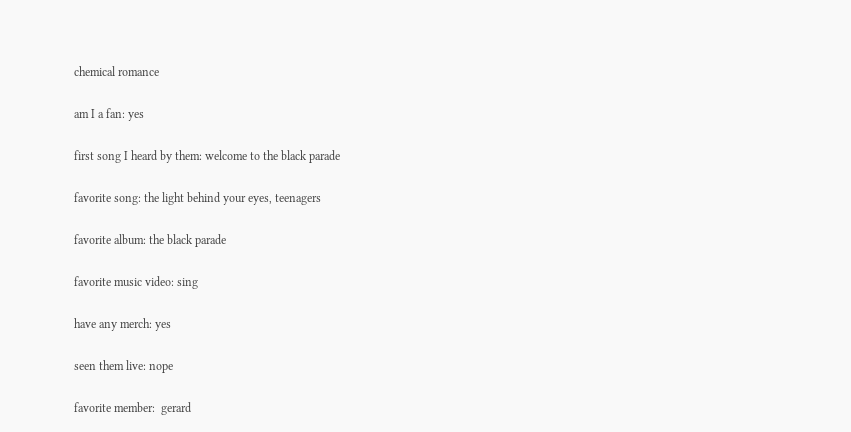chemical romance

am I a fan: yes

first song I heard by them: welcome to the black parade

favorite song: the light behind your eyes, teenagers

favorite album: the black parade

favorite music video: sing

have any merch: yes

seen them live: nope

favorite member:  gerard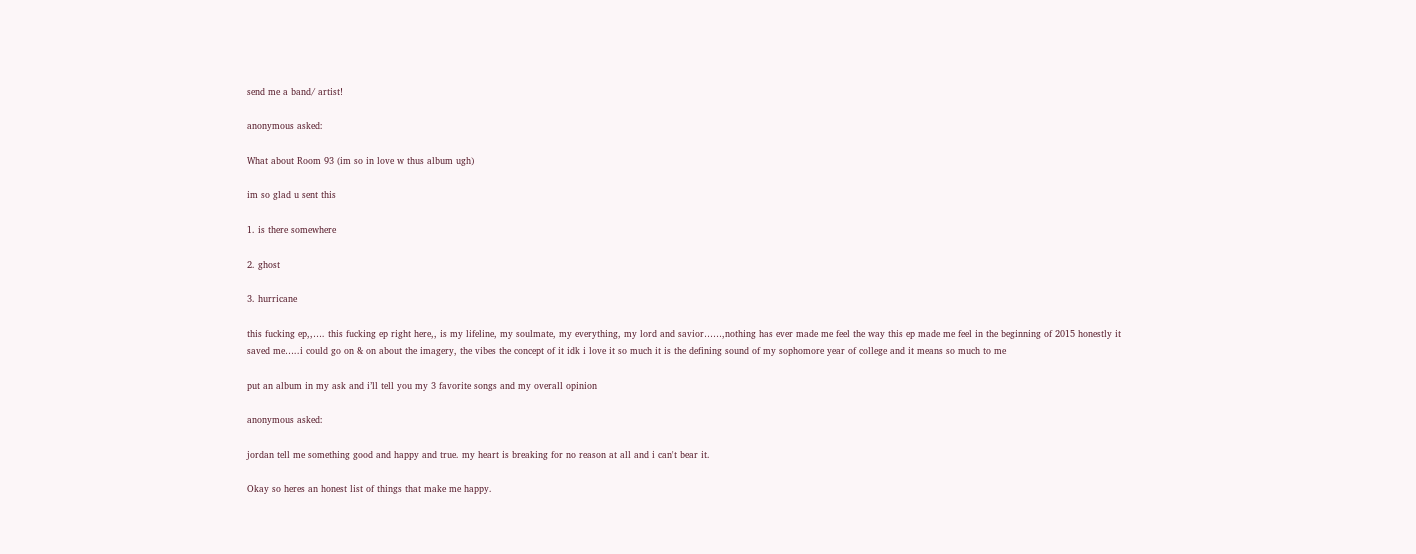send me a band/ artist!

anonymous asked:

What about Room 93 (im so in love w thus album ugh)

im so glad u sent this

1. is there somewhere

2. ghost

3. hurricane

this fucking ep,,…. this fucking ep right here,, is my lifeline, my soulmate, my everything, my lord and savior……,nothing has ever made me feel the way this ep made me feel in the beginning of 2015 honestly it saved me…..i could go on & on about the imagery, the vibes the concept of it idk i love it so much it is the defining sound of my sophomore year of college and it means so much to me

put an album in my ask and i’ll tell you my 3 favorite songs and my overall opinion

anonymous asked:

jordan tell me something good and happy and true. my heart is breaking for no reason at all and i can't bear it.

Okay so heres an honest list of things that make me happy.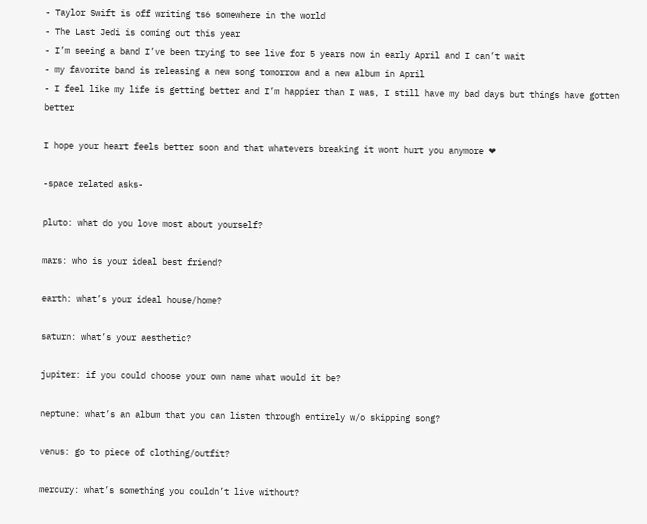- Taylor Swift is off writing ts6 somewhere in the world
- The Last Jedi is coming out this year
- I’m seeing a band I’ve been trying to see live for 5 years now in early April and I can’t wait
- my favorite band is releasing a new song tomorrow and a new album in April
- I feel like my life is getting better and I’m happier than I was, I still have my bad days but things have gotten better

I hope your heart feels better soon and that whatevers breaking it wont hurt you anymore ❤

-space related asks-

pluto: what do you love most about yourself?

mars: who is your ideal best friend?

earth: what’s your ideal house/home?

saturn: what’s your aesthetic?

jupiter: if you could choose your own name what would it be?

neptune: what’s an album that you can listen through entirely w/o skipping song?

venus: go to piece of clothing/outfit?

mercury: what’s something you couldn’t live without?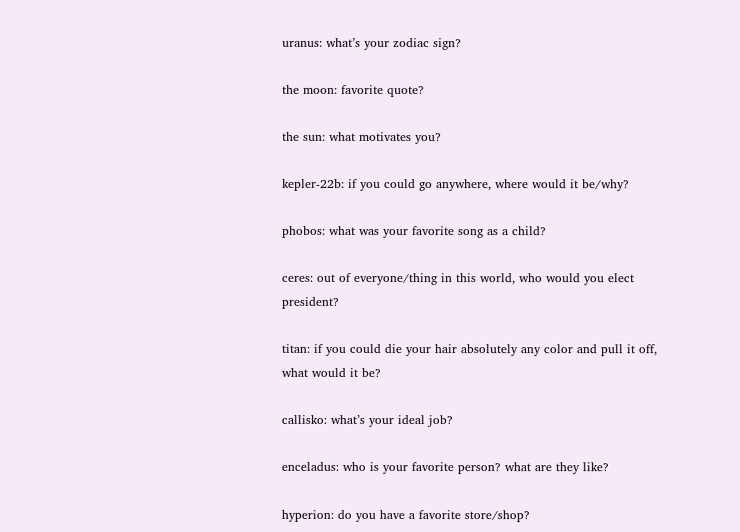uranus: what’s your zodiac sign?

the moon: favorite quote?

the sun: what motivates you?

kepler-22b: if you could go anywhere, where would it be/why?

phobos: what was your favorite song as a child?

ceres: out of everyone/thing in this world, who would you elect president?

titan: if you could die your hair absolutely any color and pull it off, what would it be?

callisko: what’s your ideal job?

enceladus: who is your favorite person? what are they like?

hyperion: do you have a favorite store/shop?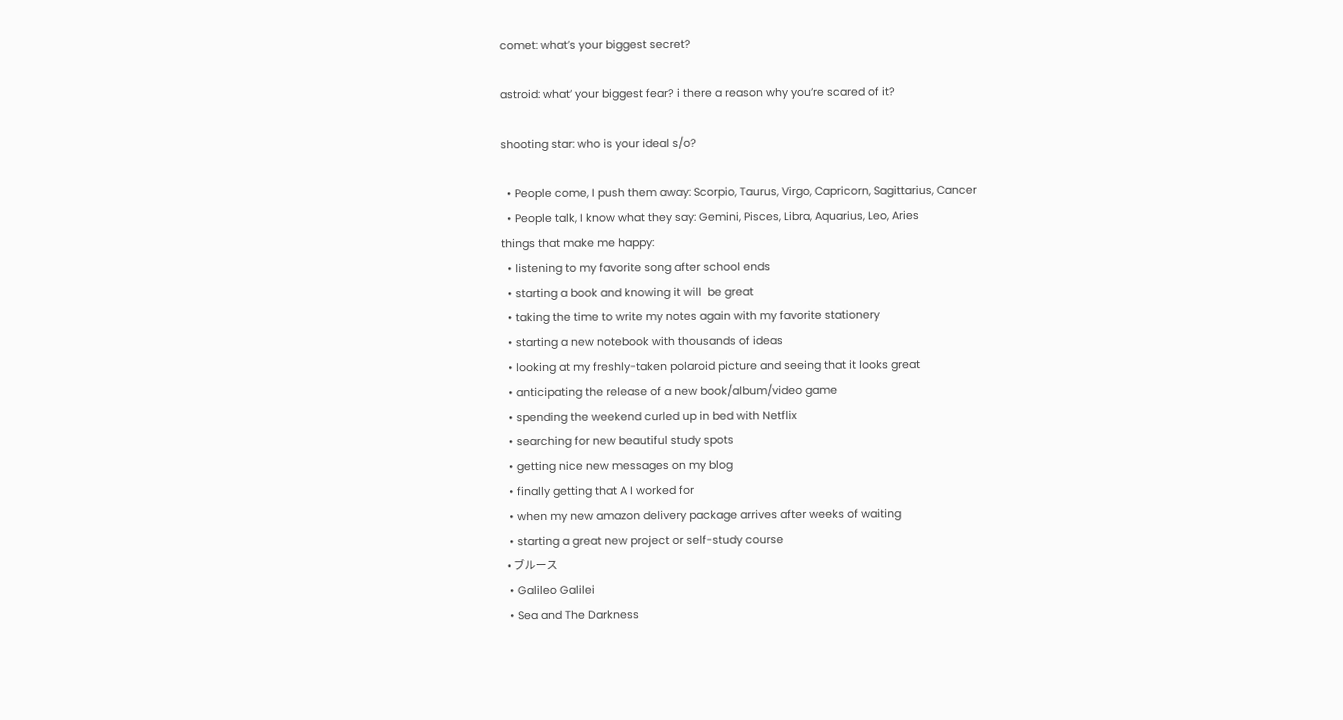comet: what’s your biggest secret?

astroid: what’ your biggest fear? i there a reason why you’re scared of it?

shooting star: who is your ideal s/o?

  • People come, I push them away: Scorpio, Taurus, Virgo, Capricorn, Sagittarius, Cancer
  • People talk, I know what they say: Gemini, Pisces, Libra, Aquarius, Leo, Aries
things that make me happy:
  • listening to my favorite song after school ends
  • starting a book and knowing it will  be great
  • taking the time to write my notes again with my favorite stationery
  • starting a new notebook with thousands of ideas
  • looking at my freshly-taken polaroid picture and seeing that it looks great
  • anticipating the release of a new book/album/video game
  • spending the weekend curled up in bed with Netflix
  • searching for new beautiful study spots
  • getting nice new messages on my blog
  • finally getting that A I worked for
  • when my new amazon delivery package arrives after weeks of waiting
  • starting a great new project or self-study course
  • ブルース
  • Galileo Galilei
  • Sea and The Darkness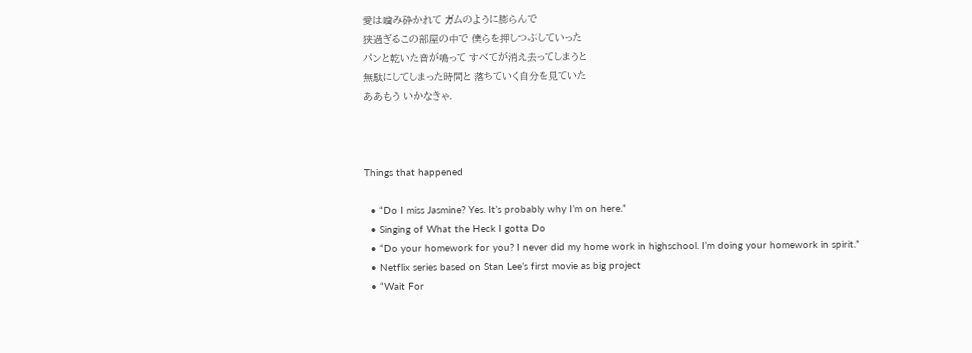愛は噛み砕かれて ガムのように膨らんで
狭過ぎるこの部屋の中で 僕らを押しつぶしていった
パンと乾いた音が鳴って すべてが消え去ってしまうと
無駄にしてしまった時間と 落ちていく自分を見ていた
ああもう いかなきゃ.



Things that happened

  • “Do I miss Jasmine? Yes. It’s probably why I’m on here.”
  • Singing of What the Heck I gotta Do
  • “Do your homework for you? I never did my home work in highschool. I’m doing your homework in spirit.”
  • Netflix series based on Stan Lee’s first movie as big project
  • “Wait For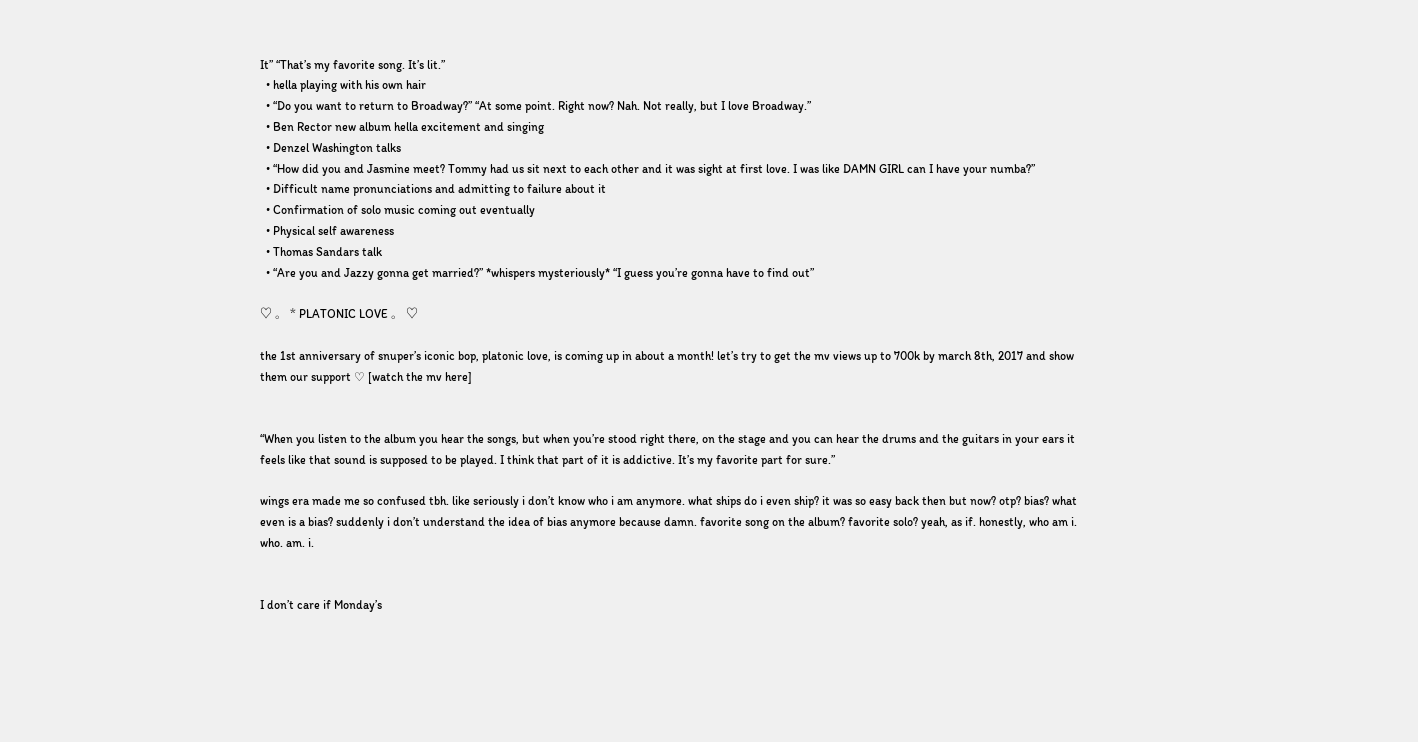It” “That’s my favorite song. It’s lit.”
  • hella playing with his own hair
  • “Do you want to return to Broadway?” “At some point. Right now? Nah. Not really, but I love Broadway.”
  • Ben Rector new album hella excitement and singing
  • Denzel Washington talks
  • “How did you and Jasmine meet? Tommy had us sit next to each other and it was sight at first love. I was like DAMN GIRL can I have your numba?”
  • Difficult name pronunciations and admitting to failure about it
  • Confirmation of solo music coming out eventually
  • Physical self awareness
  • Thomas Sandars talk
  • “Are you and Jazzy gonna get married?” *whispers mysteriously* “I guess you’re gonna have to find out”

♡ 。 * PLATONIC LOVE 。 ♡

the 1st anniversary of snuper’s iconic bop, platonic love, is coming up in about a month! let’s try to get the mv views up to 700k by march 8th, 2017 and show them our support ♡ [watch the mv here]


“When you listen to the album you hear the songs, but when you’re stood right there, on the stage and you can hear the drums and the guitars in your ears it feels like that sound is supposed to be played. I think that part of it is addictive. It’s my favorite part for sure.”

wings era made me so confused tbh. like seriously i don’t know who i am anymore. what ships do i even ship? it was so easy back then but now? otp? bias? what even is a bias? suddenly i don’t understand the idea of bias anymore because damn. favorite song on the album? favorite solo? yeah, as if. honestly, who am i. who. am. i.


I don’t care if Monday’s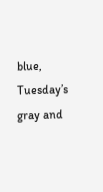blue,
Tuesday’s gray and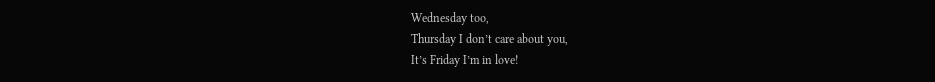Wednesday too,
Thursday I don’t care about you,
It’s Friday I’m in love!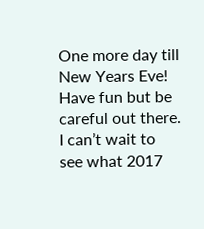One more day till New Years Eve! Have fun but be careful out there. I can’t wait to see what 2017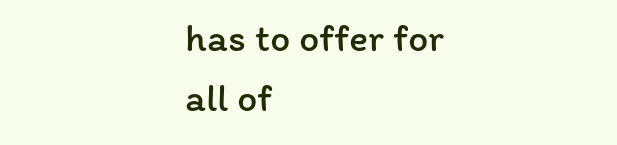has to offer for all of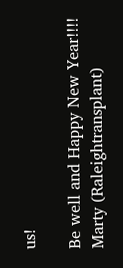us!

Be well and Happy New Year!!!!
Marty (Raleightransplant)